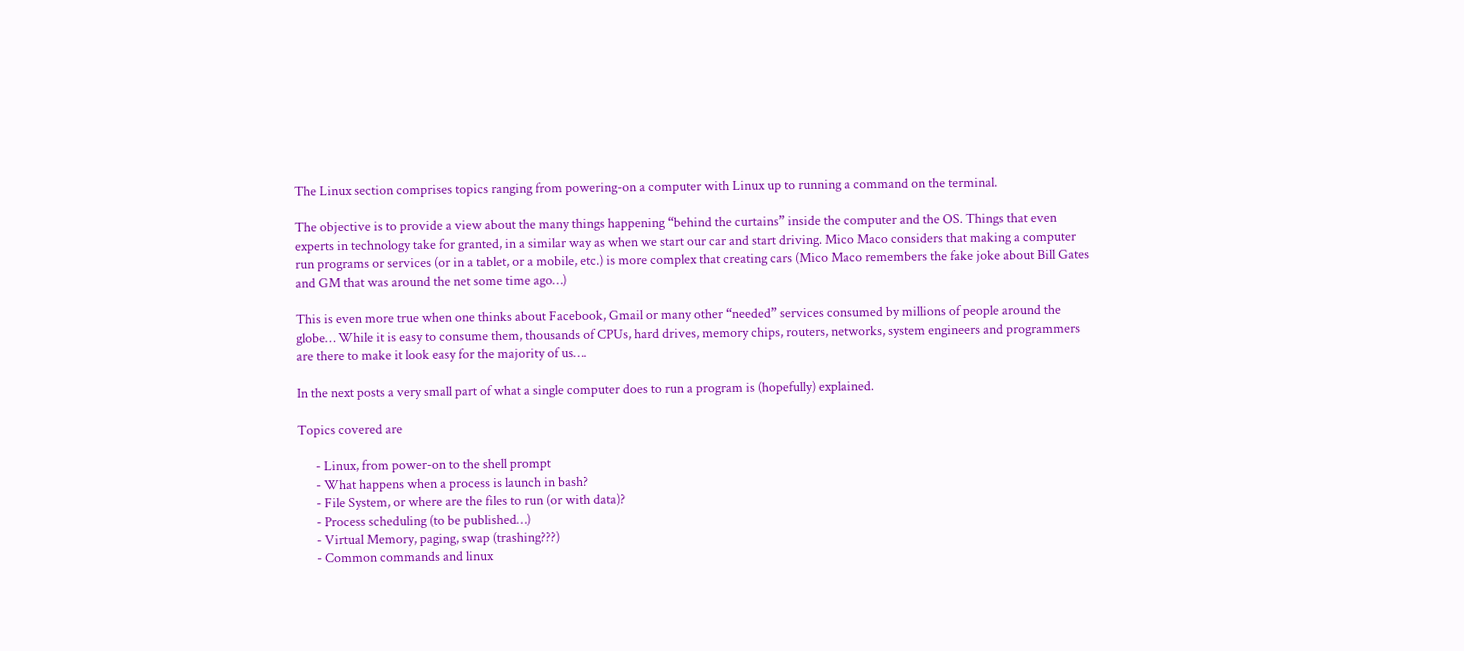The Linux section comprises topics ranging from powering-on a computer with Linux up to running a command on the terminal.

The objective is to provide a view about the many things happening “behind the curtains” inside the computer and the OS. Things that even experts in technology take for granted, in a similar way as when we start our car and start driving. Mico Maco considers that making a computer run programs or services (or in a tablet, or a mobile, etc.) is more complex that creating cars (Mico Maco remembers the fake joke about Bill Gates and GM that was around the net some time ago…)

This is even more true when one thinks about Facebook, Gmail or many other “needed” services consumed by millions of people around the globe… While it is easy to consume them, thousands of CPUs, hard drives, memory chips, routers, networks, system engineers and programmers are there to make it look easy for the majority of us….

In the next posts a very small part of what a single computer does to run a program is (hopefully) explained.

Topics covered are

      - Linux, from power-on to the shell prompt
      - What happens when a process is launch in bash?
      - File System, or where are the files to run (or with data)?
      - Process scheduling (to be published…)
      - Virtual Memory, paging, swap (trashing???)
      - Common commands and linux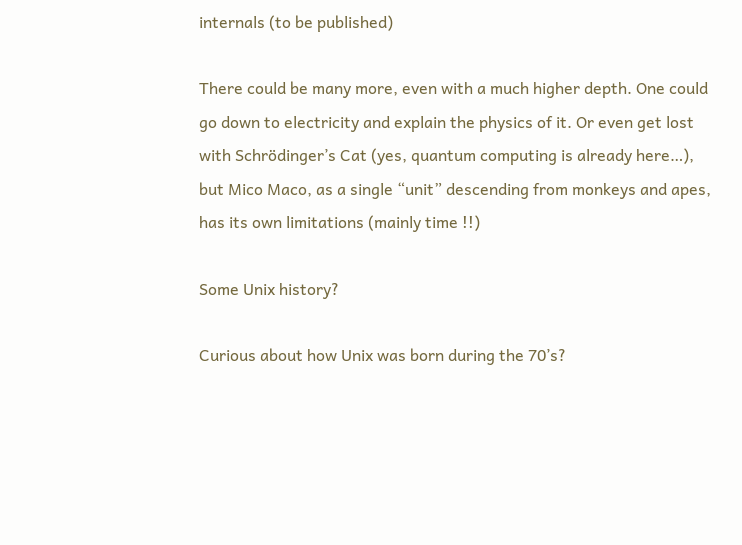internals (to be published)

There could be many more, even with a much higher depth. One could go down to electricity and explain the physics of it. Or even get lost with Schrödinger’s Cat (yes, quantum computing is already here…), but Mico Maco, as a single “unit” descending from monkeys and apes, has its own limitations (mainly time !!)

Some Unix history?

Curious about how Unix was born during the 70’s?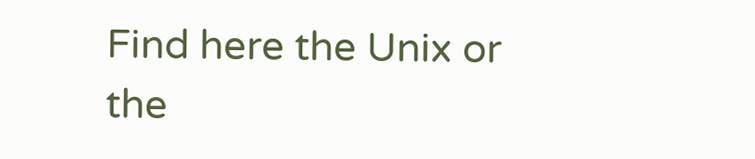Find here the Unix or the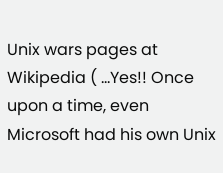Unix wars pages at Wikipedia ( …Yes!! Once upon a time, even Microsoft had his own Unix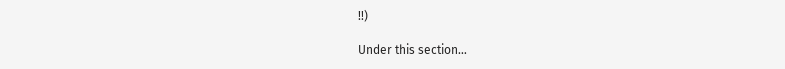!!)

Under this section…